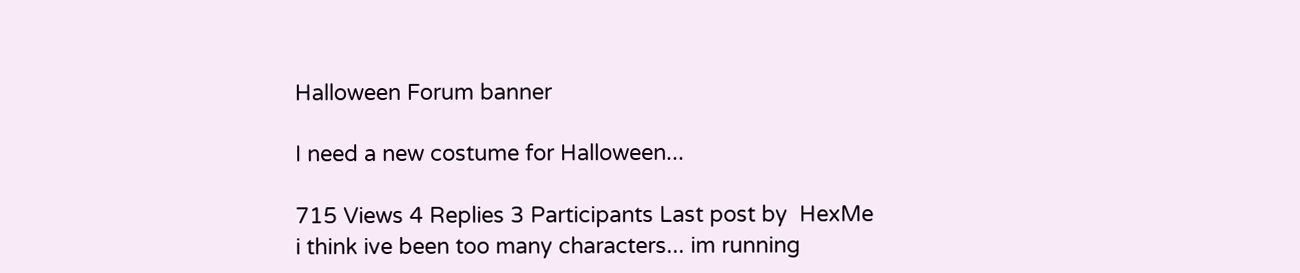Halloween Forum banner

I need a new costume for Halloween...

715 Views 4 Replies 3 Participants Last post by  HexMe
i think ive been too many characters... im running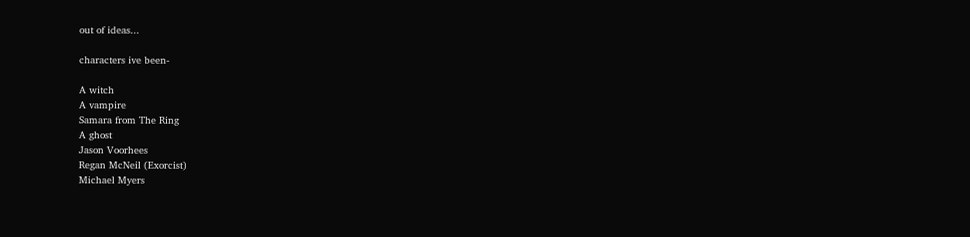out of ideas...

characters ive been-

A witch
A vampire
Samara from The Ring
A ghost
Jason Voorhees
Regan McNeil (Exorcist)
Michael Myers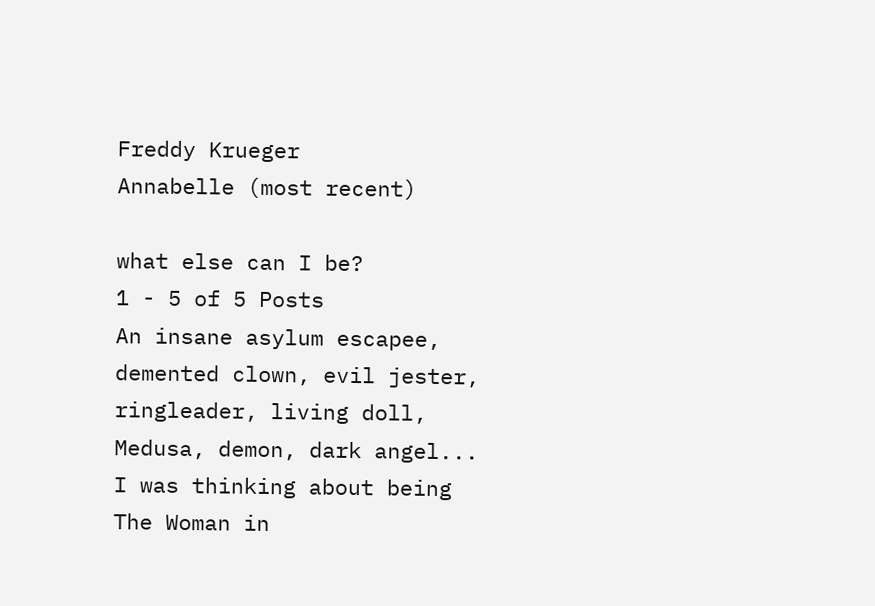Freddy Krueger
Annabelle (most recent)

what else can I be?
1 - 5 of 5 Posts
An insane asylum escapee, demented clown, evil jester, ringleader, living doll, Medusa, demon, dark angel...
I was thinking about being The Woman in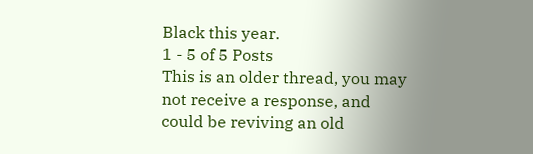Black this year.
1 - 5 of 5 Posts
This is an older thread, you may not receive a response, and could be reviving an old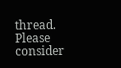thread. Please consider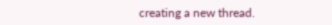creating a new thread.